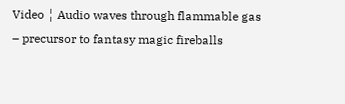Video ¦ Audio waves through flammable gas – precursor to fantasy magic fireballs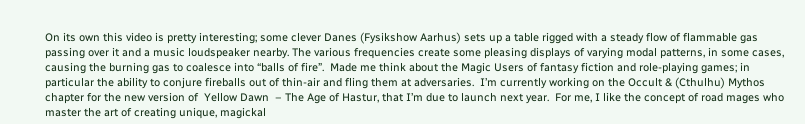On its own this video is pretty interesting; some clever Danes (Fysikshow Aarhus) sets up a table rigged with a steady flow of flammable gas passing over it and a music loudspeaker nearby. The various frequencies create some pleasing displays of varying modal patterns, in some cases, causing the burning gas to coalesce into “balls of fire”.  Made me think about the Magic Users of fantasy fiction and role-playing games; in particular the ability to conjure fireballs out of thin-air and fling them at adversaries.  I’m currently working on the Occult & (Cthulhu) Mythos chapter for the new version of  Yellow Dawn  – The Age of Hastur, that I’m due to launch next year.  For me, I like the concept of road mages who master the art of creating unique, magickal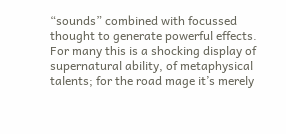“sounds” combined with focussed thought to generate powerful effects.  For many this is a shocking display of supernatural ability, of metaphysical talents; for the road mage it’s merely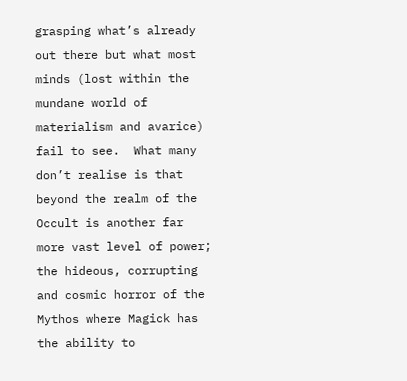grasping what’s already out there but what most minds (lost within the mundane world of materialism and avarice) fail to see.  What many don’t realise is that beyond the realm of the Occult is another far more vast level of power; the hideous, corrupting and cosmic horror of the Mythos where Magick has the ability to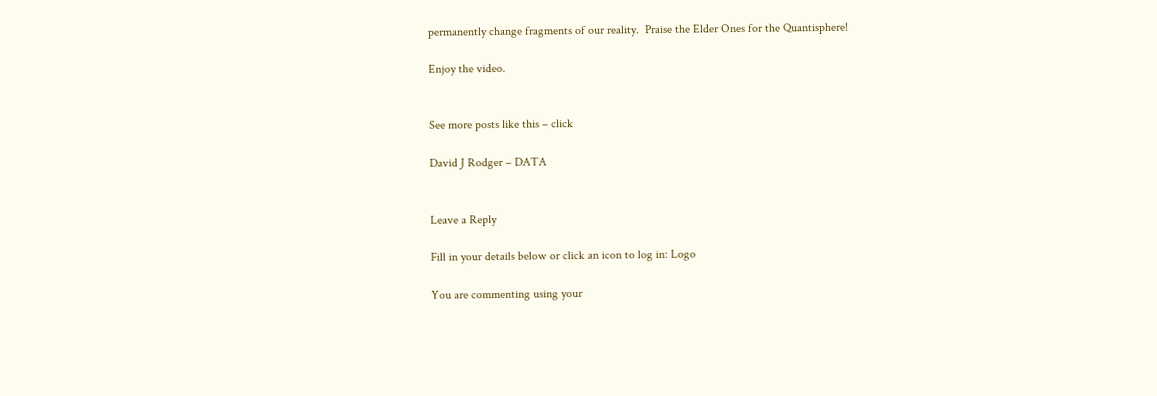permanently change fragments of our reality.  Praise the Elder Ones for the Quantisphere!

Enjoy the video.


See more posts like this – click

David J Rodger – DATA


Leave a Reply

Fill in your details below or click an icon to log in: Logo

You are commenting using your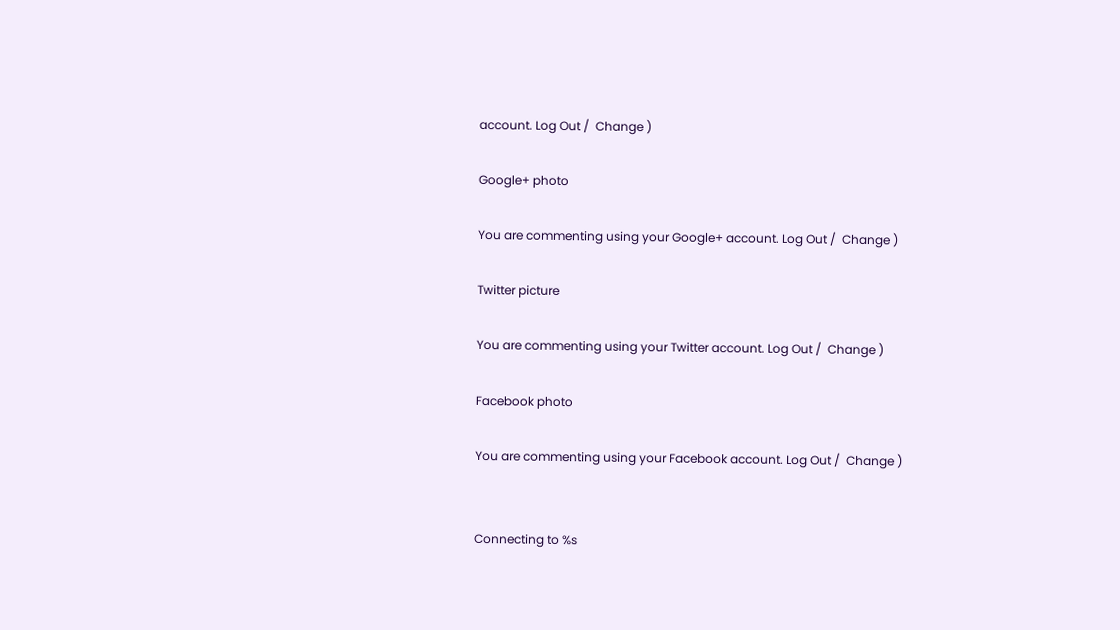account. Log Out /  Change )

Google+ photo

You are commenting using your Google+ account. Log Out /  Change )

Twitter picture

You are commenting using your Twitter account. Log Out /  Change )

Facebook photo

You are commenting using your Facebook account. Log Out /  Change )


Connecting to %s